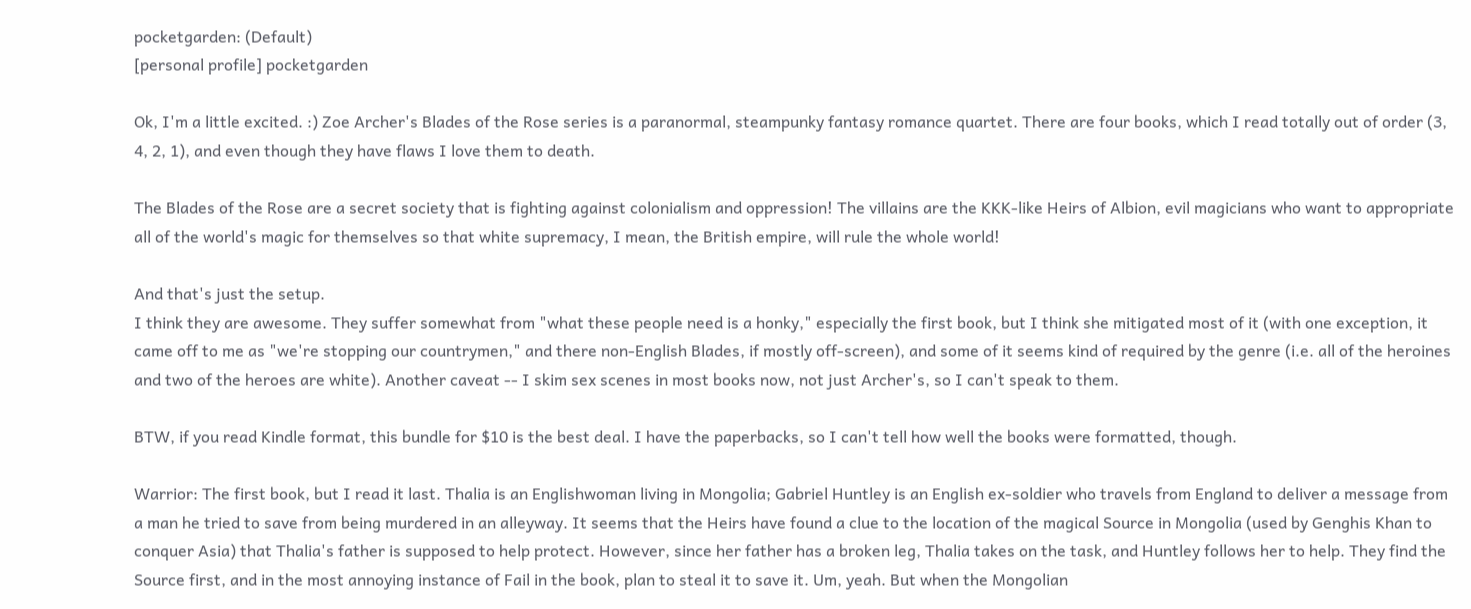pocketgarden: (Default)
[personal profile] pocketgarden

Ok, I'm a little excited. :) Zoe Archer's Blades of the Rose series is a paranormal, steampunky fantasy romance quartet. There are four books, which I read totally out of order (3, 4, 2, 1), and even though they have flaws I love them to death.

The Blades of the Rose are a secret society that is fighting against colonialism and oppression! The villains are the KKK-like Heirs of Albion, evil magicians who want to appropriate all of the world's magic for themselves so that white supremacy, I mean, the British empire, will rule the whole world!

And that's just the setup.
I think they are awesome. They suffer somewhat from "what these people need is a honky," especially the first book, but I think she mitigated most of it (with one exception, it came off to me as "we're stopping our countrymen," and there non-English Blades, if mostly off-screen), and some of it seems kind of required by the genre (i.e. all of the heroines and two of the heroes are white). Another caveat -- I skim sex scenes in most books now, not just Archer's, so I can't speak to them.

BTW, if you read Kindle format, this bundle for $10 is the best deal. I have the paperbacks, so I can't tell how well the books were formatted, though.

Warrior: The first book, but I read it last. Thalia is an Englishwoman living in Mongolia; Gabriel Huntley is an English ex-soldier who travels from England to deliver a message from a man he tried to save from being murdered in an alleyway. It seems that the Heirs have found a clue to the location of the magical Source in Mongolia (used by Genghis Khan to conquer Asia) that Thalia's father is supposed to help protect. However, since her father has a broken leg, Thalia takes on the task, and Huntley follows her to help. They find the Source first, and in the most annoying instance of Fail in the book, plan to steal it to save it. Um, yeah. But when the Mongolian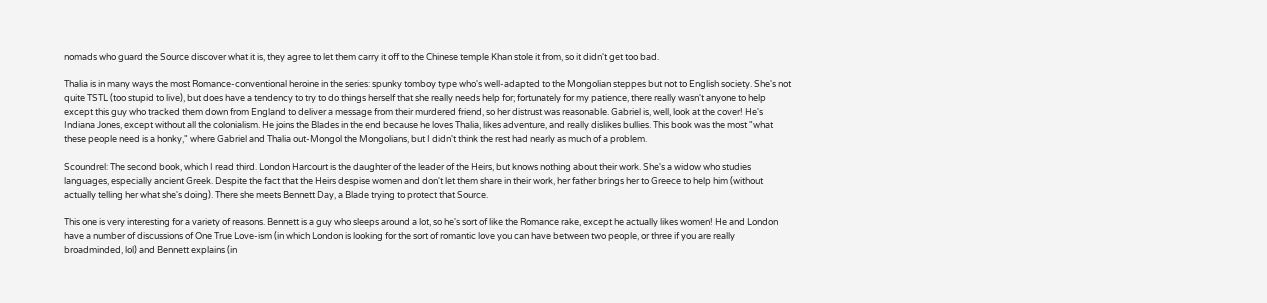nomads who guard the Source discover what it is, they agree to let them carry it off to the Chinese temple Khan stole it from, so it didn't get too bad.

Thalia is in many ways the most Romance-conventional heroine in the series: spunky tomboy type who's well-adapted to the Mongolian steppes but not to English society. She's not quite TSTL (too stupid to live), but does have a tendency to try to do things herself that she really needs help for; fortunately for my patience, there really wasn't anyone to help except this guy who tracked them down from England to deliver a message from their murdered friend, so her distrust was reasonable. Gabriel is, well, look at the cover! He's Indiana Jones, except without all the colonialism. He joins the Blades in the end because he loves Thalia, likes adventure, and really dislikes bullies. This book was the most "what these people need is a honky," where Gabriel and Thalia out-Mongol the Mongolians, but I didn't think the rest had nearly as much of a problem.

Scoundrel: The second book, which I read third. London Harcourt is the daughter of the leader of the Heirs, but knows nothing about their work. She's a widow who studies languages, especially ancient Greek. Despite the fact that the Heirs despise women and don't let them share in their work, her father brings her to Greece to help him (without actually telling her what she's doing). There she meets Bennett Day, a Blade trying to protect that Source.

This one is very interesting for a variety of reasons. Bennett is a guy who sleeps around a lot, so he's sort of like the Romance rake, except he actually likes women! He and London have a number of discussions of One True Love-ism (in which London is looking for the sort of romantic love you can have between two people, or three if you are really broadminded, lol) and Bennett explains (in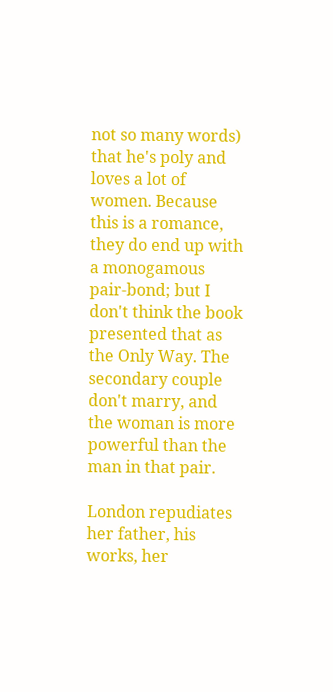not so many words) that he's poly and loves a lot of women. Because this is a romance, they do end up with a monogamous pair-bond; but I don't think the book presented that as the Only Way. The secondary couple don't marry, and the woman is more powerful than the man in that pair.

London repudiates her father, his works, her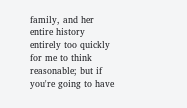family, and her entire history entirely too quickly for me to think reasonable; but if you're going to have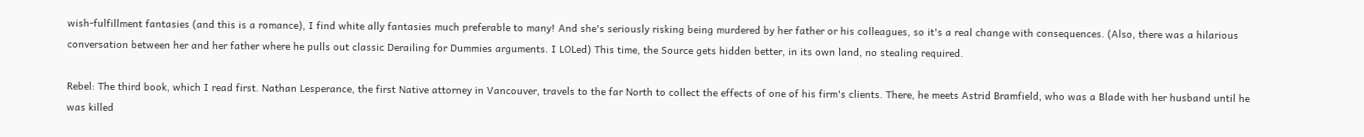wish-fulfillment fantasies (and this is a romance), I find white ally fantasies much preferable to many! And she's seriously risking being murdered by her father or his colleagues, so it's a real change with consequences. (Also, there was a hilarious conversation between her and her father where he pulls out classic Derailing for Dummies arguments. I LOLed) This time, the Source gets hidden better, in its own land, no stealing required.

Rebel: The third book, which I read first. Nathan Lesperance, the first Native attorney in Vancouver, travels to the far North to collect the effects of one of his firm's clients. There, he meets Astrid Bramfield, who was a Blade with her husband until he was killed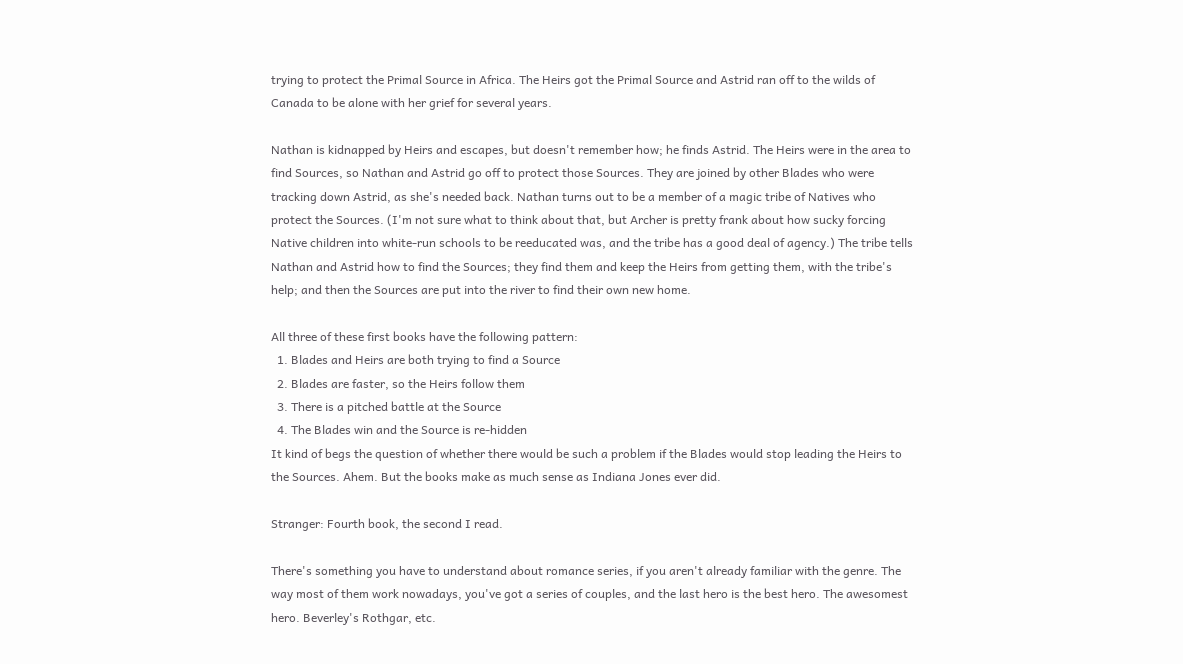trying to protect the Primal Source in Africa. The Heirs got the Primal Source and Astrid ran off to the wilds of Canada to be alone with her grief for several years.

Nathan is kidnapped by Heirs and escapes, but doesn't remember how; he finds Astrid. The Heirs were in the area to find Sources, so Nathan and Astrid go off to protect those Sources. They are joined by other Blades who were tracking down Astrid, as she's needed back. Nathan turns out to be a member of a magic tribe of Natives who protect the Sources. (I'm not sure what to think about that, but Archer is pretty frank about how sucky forcing Native children into white-run schools to be reeducated was, and the tribe has a good deal of agency.) The tribe tells Nathan and Astrid how to find the Sources; they find them and keep the Heirs from getting them, with the tribe's help; and then the Sources are put into the river to find their own new home.

All three of these first books have the following pattern:
  1. Blades and Heirs are both trying to find a Source
  2. Blades are faster, so the Heirs follow them
  3. There is a pitched battle at the Source
  4. The Blades win and the Source is re-hidden
It kind of begs the question of whether there would be such a problem if the Blades would stop leading the Heirs to the Sources. Ahem. But the books make as much sense as Indiana Jones ever did.

Stranger: Fourth book, the second I read.

There's something you have to understand about romance series, if you aren't already familiar with the genre. The way most of them work nowadays, you've got a series of couples, and the last hero is the best hero. The awesomest hero. Beverley's Rothgar, etc.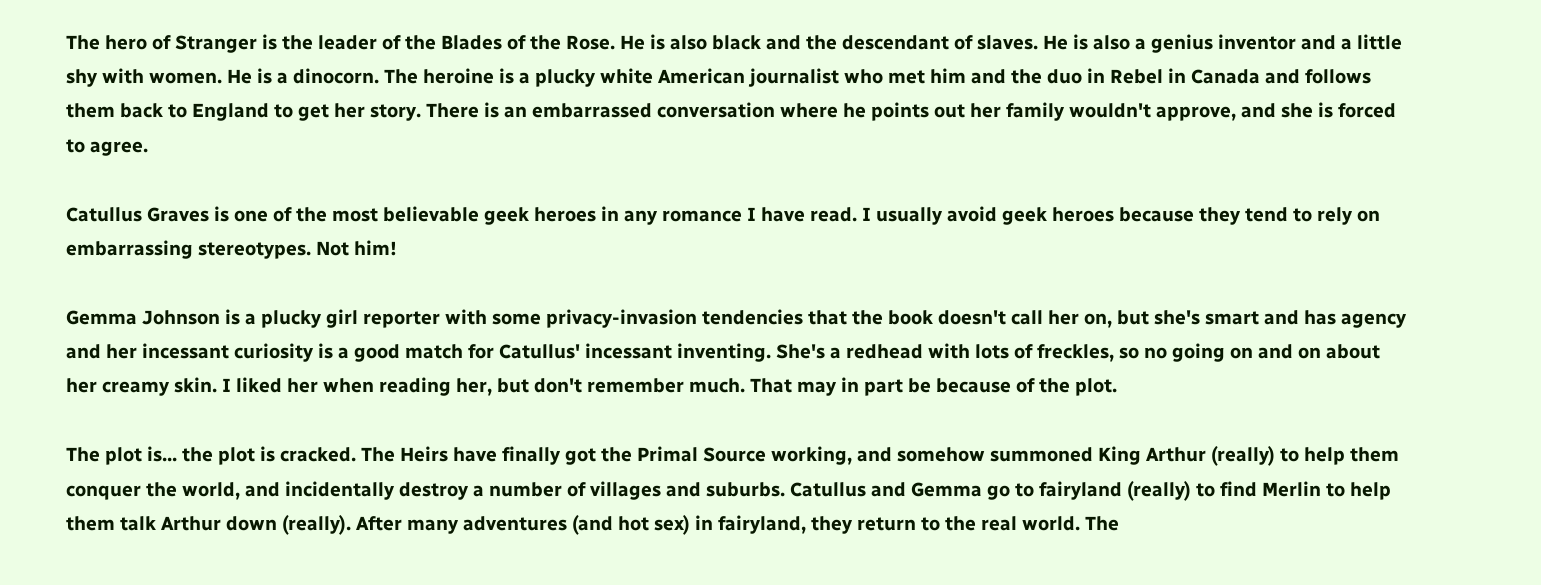The hero of Stranger is the leader of the Blades of the Rose. He is also black and the descendant of slaves. He is also a genius inventor and a little shy with women. He is a dinocorn. The heroine is a plucky white American journalist who met him and the duo in Rebel in Canada and follows them back to England to get her story. There is an embarrassed conversation where he points out her family wouldn't approve, and she is forced to agree.

Catullus Graves is one of the most believable geek heroes in any romance I have read. I usually avoid geek heroes because they tend to rely on embarrassing stereotypes. Not him!

Gemma Johnson is a plucky girl reporter with some privacy-invasion tendencies that the book doesn't call her on, but she's smart and has agency and her incessant curiosity is a good match for Catullus' incessant inventing. She's a redhead with lots of freckles, so no going on and on about her creamy skin. I liked her when reading her, but don't remember much. That may in part be because of the plot.

The plot is... the plot is cracked. The Heirs have finally got the Primal Source working, and somehow summoned King Arthur (really) to help them conquer the world, and incidentally destroy a number of villages and suburbs. Catullus and Gemma go to fairyland (really) to find Merlin to help them talk Arthur down (really). After many adventures (and hot sex) in fairyland, they return to the real world. The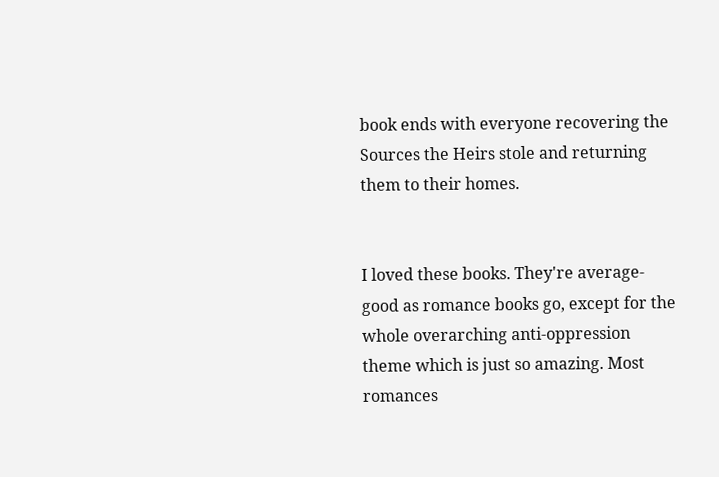book ends with everyone recovering the Sources the Heirs stole and returning them to their homes.


I loved these books. They're average-good as romance books go, except for the whole overarching anti-oppression theme which is just so amazing. Most romances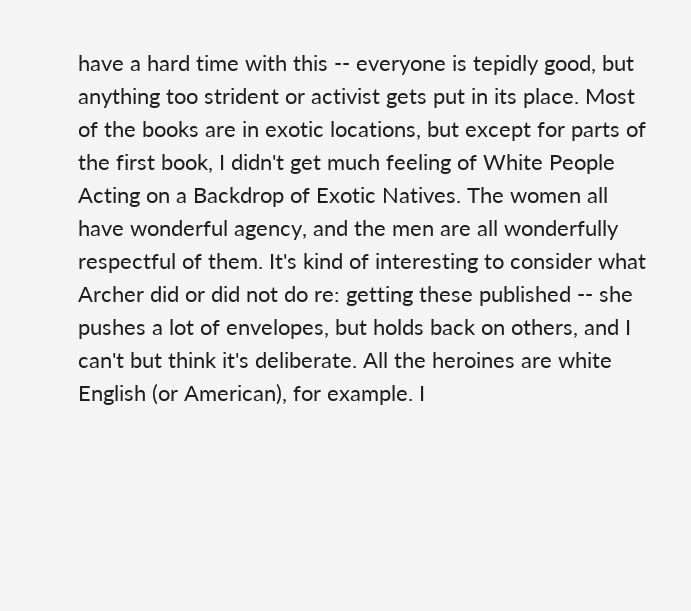have a hard time with this -- everyone is tepidly good, but anything too strident or activist gets put in its place. Most of the books are in exotic locations, but except for parts of the first book, I didn't get much feeling of White People Acting on a Backdrop of Exotic Natives. The women all have wonderful agency, and the men are all wonderfully respectful of them. It's kind of interesting to consider what Archer did or did not do re: getting these published -- she pushes a lot of envelopes, but holds back on others, and I can't but think it's deliberate. All the heroines are white English (or American), for example. I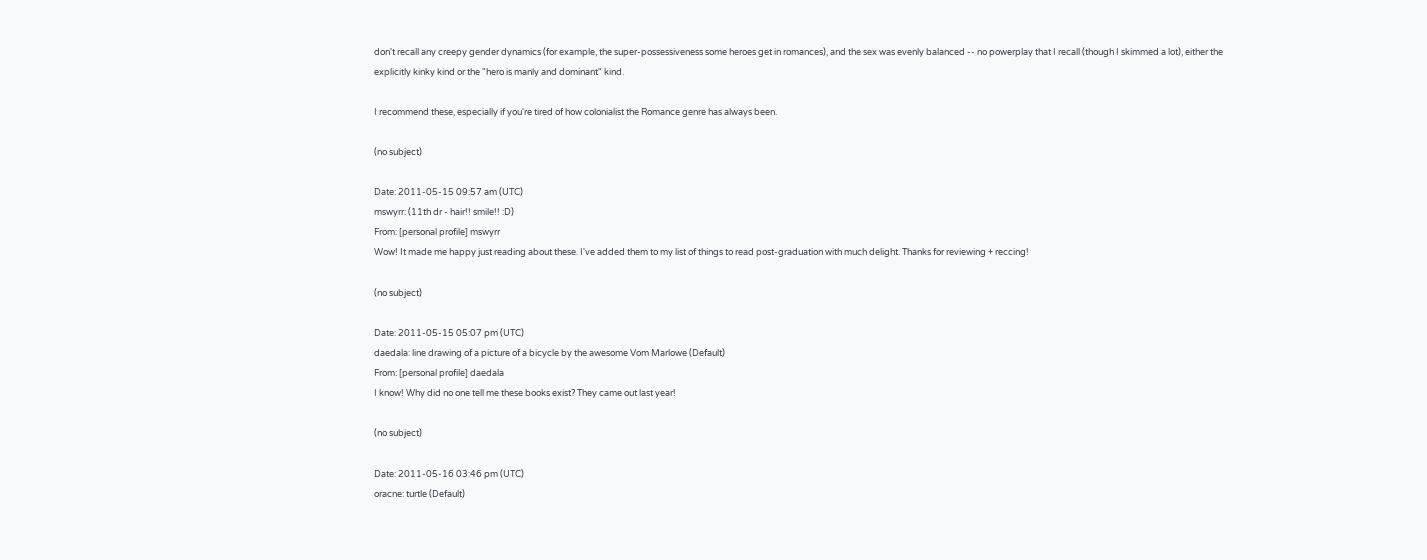don't recall any creepy gender dynamics (for example, the super-possessiveness some heroes get in romances), and the sex was evenly balanced -- no powerplay that I recall (though I skimmed a lot), either the explicitly kinky kind or the "hero is manly and dominant" kind.

I recommend these, especially if you're tired of how colonialist the Romance genre has always been.

(no subject)

Date: 2011-05-15 09:57 am (UTC)
mswyrr: (11th dr - hair!! smile!! :D)
From: [personal profile] mswyrr
Wow! It made me happy just reading about these. I've added them to my list of things to read post-graduation with much delight. Thanks for reviewing + reccing!

(no subject)

Date: 2011-05-15 05:07 pm (UTC)
daedala: line drawing of a picture of a bicycle by the awesome Vom Marlowe (Default)
From: [personal profile] daedala
I know! Why did no one tell me these books exist? They came out last year!

(no subject)

Date: 2011-05-16 03:46 pm (UTC)
oracne: turtle (Default)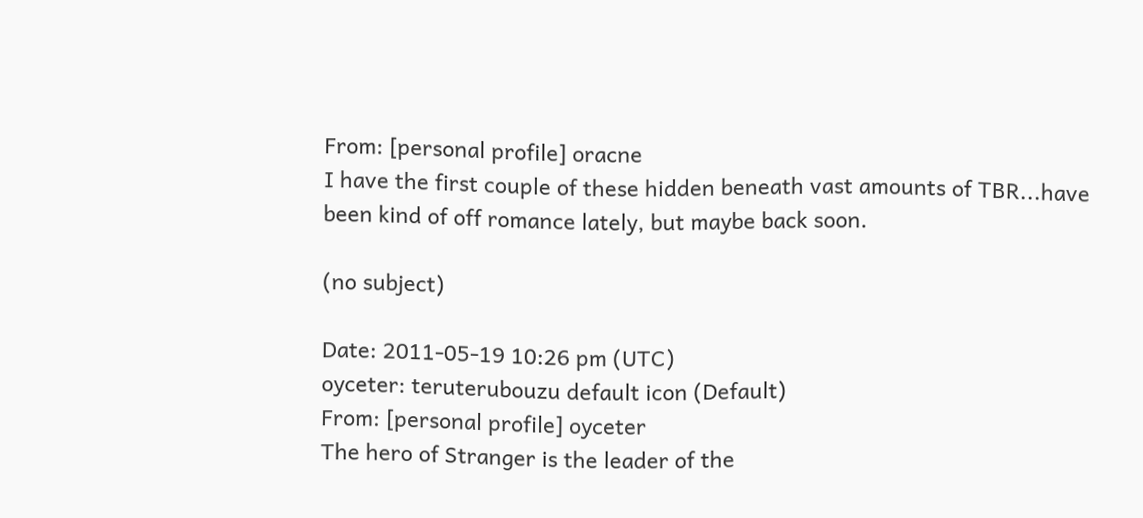From: [personal profile] oracne
I have the first couple of these hidden beneath vast amounts of TBR...have been kind of off romance lately, but maybe back soon.

(no subject)

Date: 2011-05-19 10:26 pm (UTC)
oyceter: teruterubouzu default icon (Default)
From: [personal profile] oyceter
The hero of Stranger is the leader of the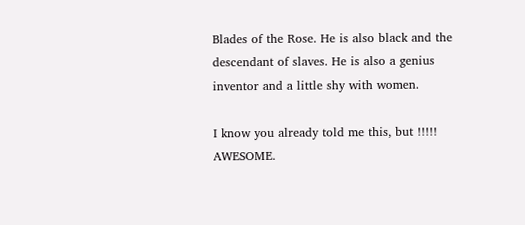Blades of the Rose. He is also black and the descendant of slaves. He is also a genius inventor and a little shy with women.

I know you already told me this, but !!!!! AWESOME.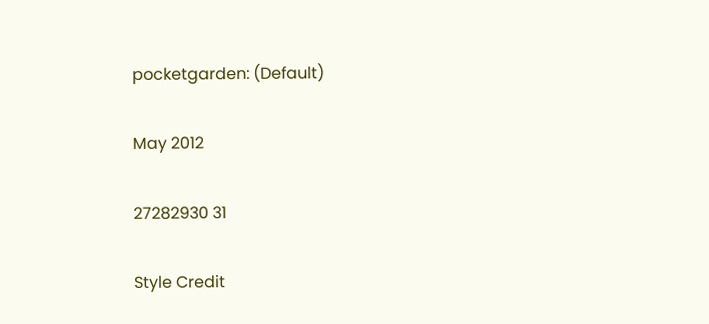pocketgarden: (Default)

May 2012

27282930 31

Style Credit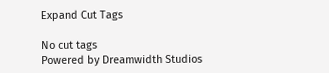Expand Cut Tags

No cut tags
Powered by Dreamwidth Studios